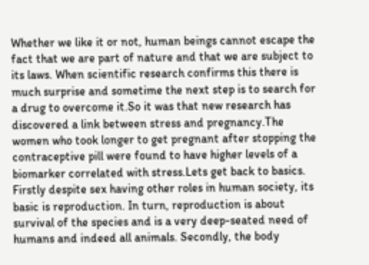Whether we like it or not, human beings cannot escape the fact that we are part of nature and that we are subject to its laws. When scientific research confirms this there is much surprise and sometime the next step is to search for a drug to overcome it.So it was that new research has discovered a link between stress and pregnancy.The women who took longer to get pregnant after stopping the contraceptive pill were found to have higher levels of a biomarker correlated with stress.Lets get back to basics. Firstly despite sex having other roles in human society, its basic is reproduction. In turn, reproduction is about survival of the species and is a very deep-seated need of humans and indeed all animals. Secondly, the body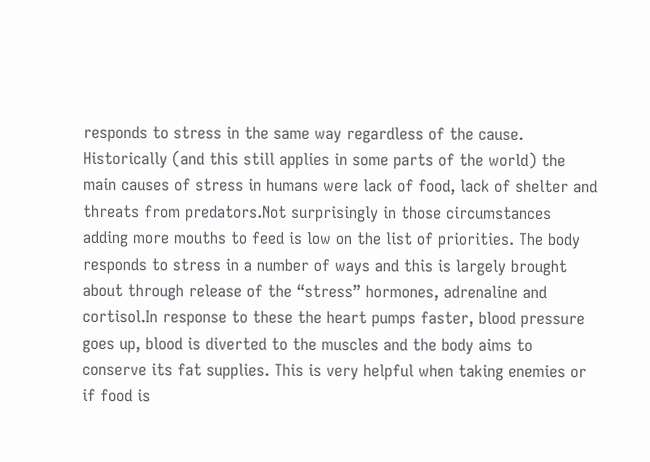responds to stress in the same way regardless of the cause. Historically (and this still applies in some parts of the world) the main causes of stress in humans were lack of food, lack of shelter and threats from predators.Not surprisingly in those circumstances adding more mouths to feed is low on the list of priorities. The body responds to stress in a number of ways and this is largely brought about through release of the “stress” hormones, adrenaline and cortisol.In response to these the heart pumps faster, blood pressure goes up, blood is diverted to the muscles and the body aims to conserve its fat supplies. This is very helpful when taking enemies or if food is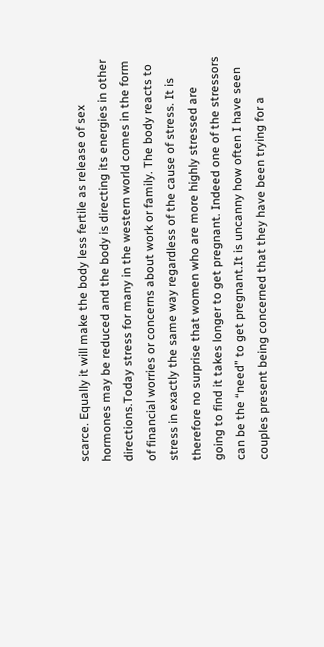scarce. Equally it will make the body less fertile as release of sex hormones may be reduced and the body is directing its energies in other directions.Today stress for many in the western world comes in the form of financial worries or concerns about work or family. The body reacts to stress in exactly the same way regardless of the cause of stress. It is therefore no surprise that women who are more highly stressed are going to find it takes longer to get pregnant. Indeed one of the stressors can be the “need” to get pregnant.It is uncanny how often I have seen couples present being concerned that they have been trying for a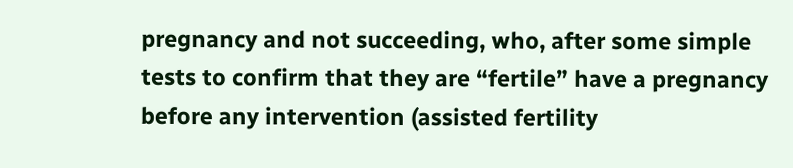pregnancy and not succeeding, who, after some simple tests to confirm that they are “fertile” have a pregnancy before any intervention (assisted fertility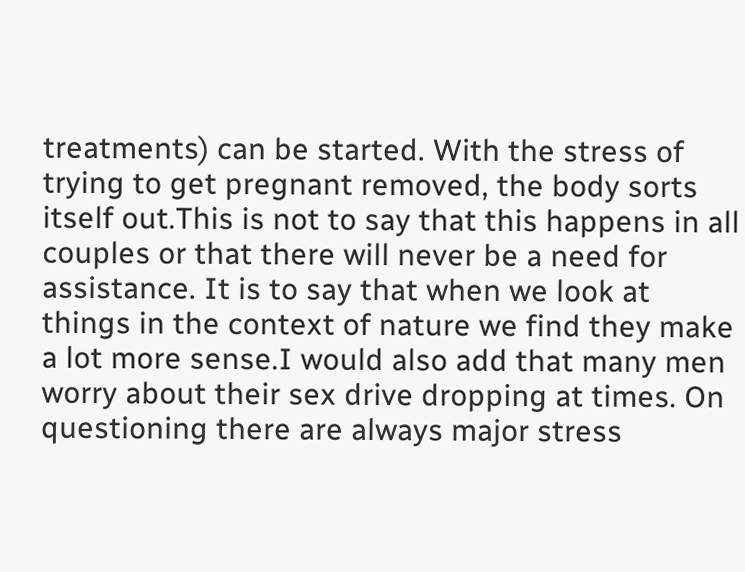treatments) can be started. With the stress of trying to get pregnant removed, the body sorts itself out.This is not to say that this happens in all couples or that there will never be a need for assistance. It is to say that when we look at things in the context of nature we find they make a lot more sense.I would also add that many men worry about their sex drive dropping at times. On questioning there are always major stress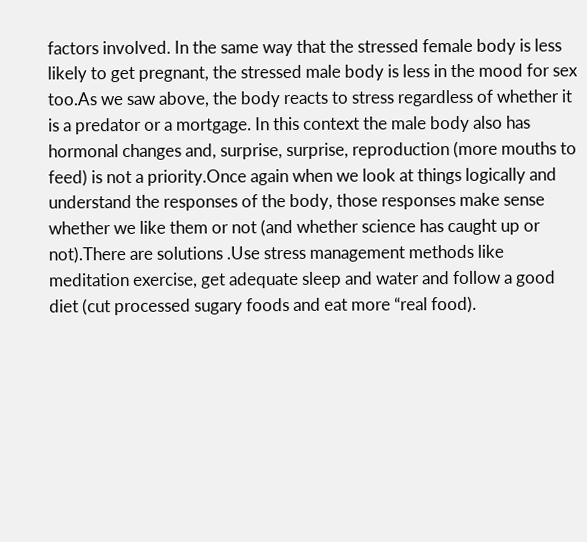factors involved. In the same way that the stressed female body is less likely to get pregnant, the stressed male body is less in the mood for sex too.As we saw above, the body reacts to stress regardless of whether it is a predator or a mortgage. In this context the male body also has hormonal changes and, surprise, surprise, reproduction (more mouths to feed) is not a priority.Once again when we look at things logically and understand the responses of the body, those responses make sense whether we like them or not (and whether science has caught up or not).There are solutions .Use stress management methods like meditation exercise, get adequate sleep and water and follow a good diet (cut processed sugary foods and eat more “real food).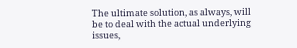The ultimate solution, as always, will be to deal with the actual underlying issues,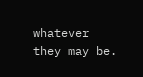whatever they may be.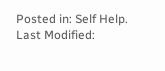Posted in: Self Help.
Last Modified: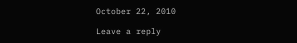October 22, 2010

Leave a reply